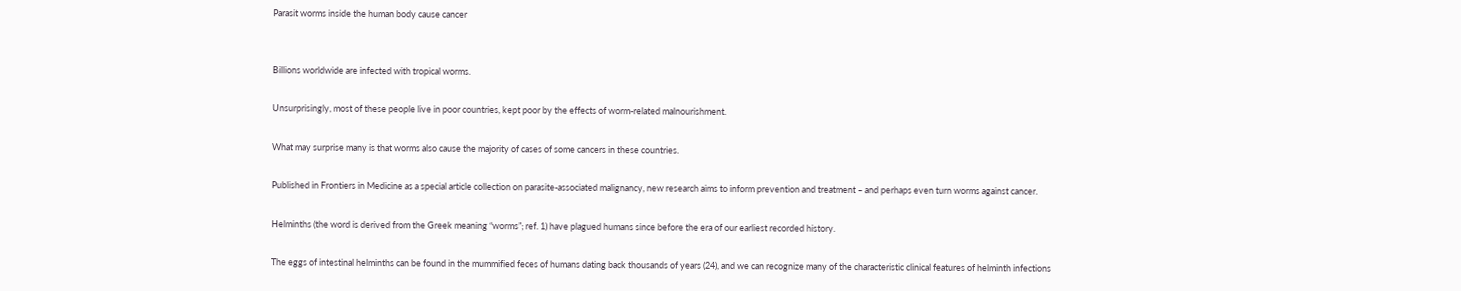Parasit worms inside the human body cause cancer


Billions worldwide are infected with tropical worms.

Unsurprisingly, most of these people live in poor countries, kept poor by the effects of worm-related malnourishment.

What may surprise many is that worms also cause the majority of cases of some cancers in these countries.

Published in Frontiers in Medicine as a special article collection on parasite-associated malignancy, new research aims to inform prevention and treatment – and perhaps even turn worms against cancer.

Helminths (the word is derived from the Greek meaning “worms”; ref. 1) have plagued humans since before the era of our earliest recorded history.

The eggs of intestinal helminths can be found in the mummified feces of humans dating back thousands of years (24), and we can recognize many of the characteristic clinical features of helminth infections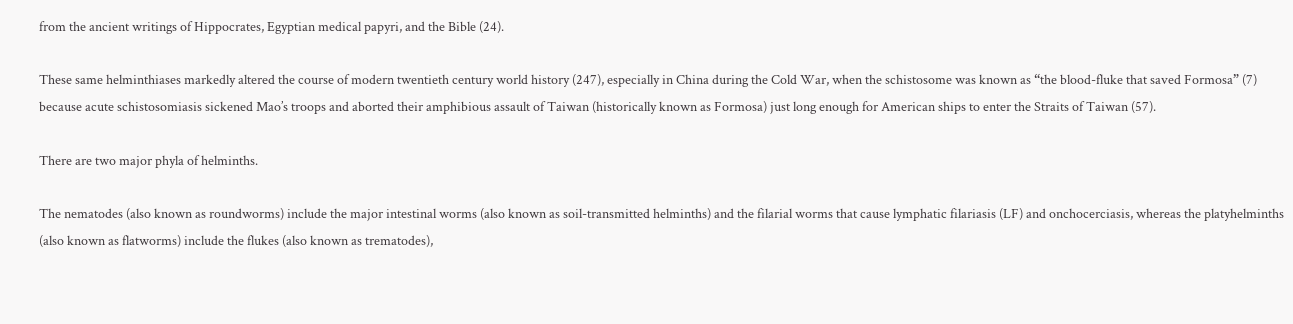from the ancient writings of Hippocrates, Egyptian medical papyri, and the Bible (24).

These same helminthiases markedly altered the course of modern twentieth century world history (247), especially in China during the Cold War, when the schistosome was known as “the blood-fluke that saved Formosa” (7) because acute schistosomiasis sickened Mao’s troops and aborted their amphibious assault of Taiwan (historically known as Formosa) just long enough for American ships to enter the Straits of Taiwan (57).

There are two major phyla of helminths.

The nematodes (also known as roundworms) include the major intestinal worms (also known as soil-transmitted helminths) and the filarial worms that cause lymphatic filariasis (LF) and onchocerciasis, whereas the platyhelminths (also known as flatworms) include the flukes (also known as trematodes),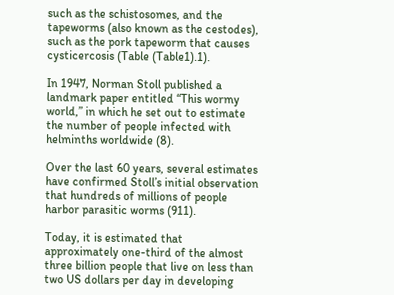such as the schistosomes, and the tapeworms (also known as the cestodes), such as the pork tapeworm that causes cysticercosis (Table (Table1).1).

In 1947, Norman Stoll published a landmark paper entitled “This wormy world,” in which he set out to estimate the number of people infected with helminths worldwide (8).

Over the last 60 years, several estimates have confirmed Stoll’s initial observation that hundreds of millions of people harbor parasitic worms (911).

Today, it is estimated that approximately one-third of the almost three billion people that live on less than two US dollars per day in developing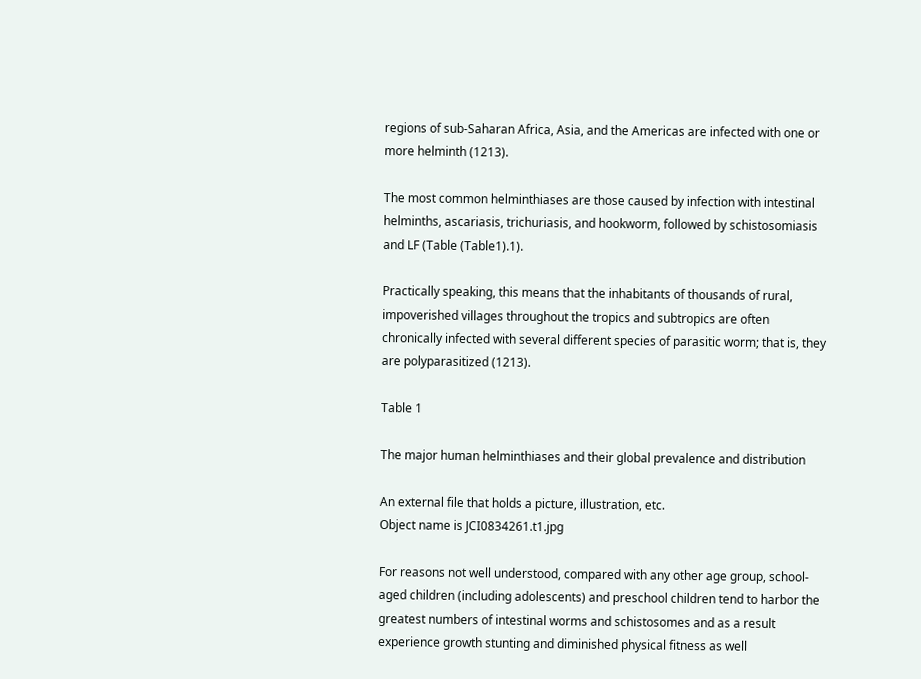regions of sub-Saharan Africa, Asia, and the Americas are infected with one or more helminth (1213).

The most common helminthiases are those caused by infection with intestinal helminths, ascariasis, trichuriasis, and hookworm, followed by schistosomiasis and LF (Table (Table1).1).

Practically speaking, this means that the inhabitants of thousands of rural, impoverished villages throughout the tropics and subtropics are often chronically infected with several different species of parasitic worm; that is, they are polyparasitized (1213).

Table 1

The major human helminthiases and their global prevalence and distribution

An external file that holds a picture, illustration, etc.
Object name is JCI0834261.t1.jpg

For reasons not well understood, compared with any other age group, school-aged children (including adolescents) and preschool children tend to harbor the greatest numbers of intestinal worms and schistosomes and as a result experience growth stunting and diminished physical fitness as well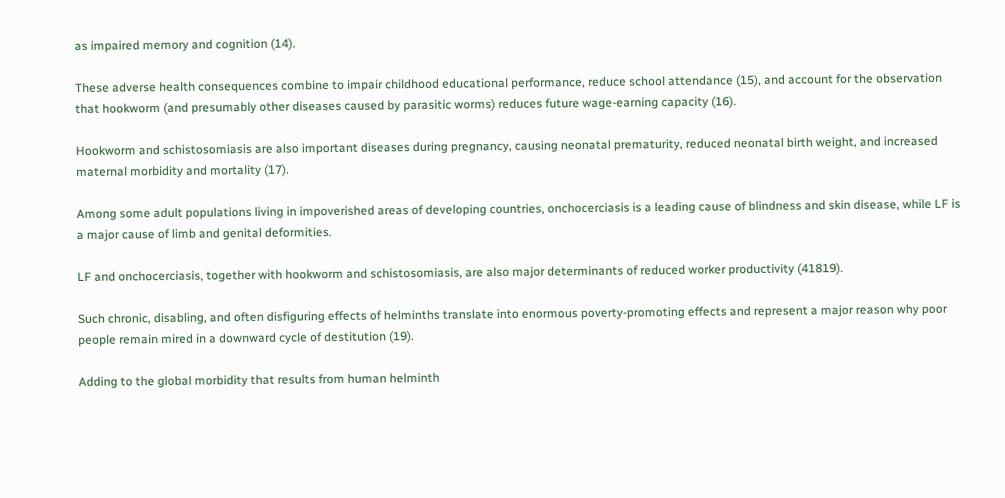as impaired memory and cognition (14).

These adverse health consequences combine to impair childhood educational performance, reduce school attendance (15), and account for the observation that hookworm (and presumably other diseases caused by parasitic worms) reduces future wage-earning capacity (16).

Hookworm and schistosomiasis are also important diseases during pregnancy, causing neonatal prematurity, reduced neonatal birth weight, and increased maternal morbidity and mortality (17).

Among some adult populations living in impoverished areas of developing countries, onchocerciasis is a leading cause of blindness and skin disease, while LF is a major cause of limb and genital deformities.

LF and onchocerciasis, together with hookworm and schistosomiasis, are also major determinants of reduced worker productivity (41819).

Such chronic, disabling, and often disfiguring effects of helminths translate into enormous poverty-promoting effects and represent a major reason why poor people remain mired in a downward cycle of destitution (19).

Adding to the global morbidity that results from human helminth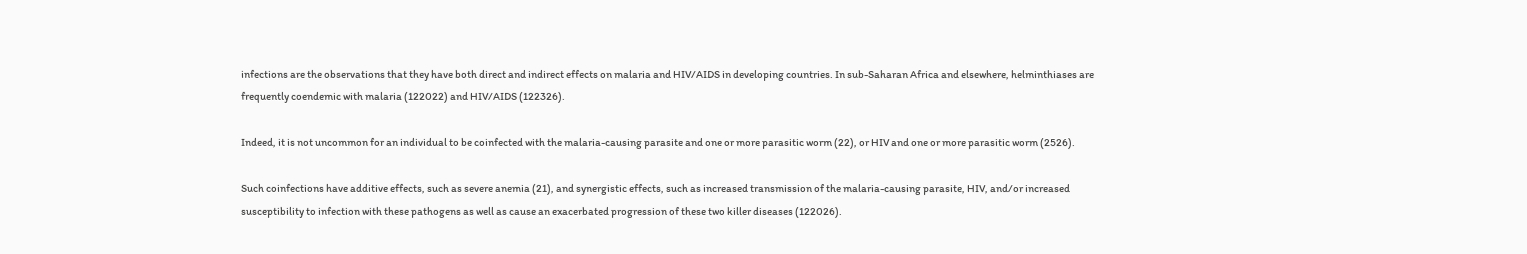infections are the observations that they have both direct and indirect effects on malaria and HIV/AIDS in developing countries. In sub-Saharan Africa and elsewhere, helminthiases are frequently coendemic with malaria (122022) and HIV/AIDS (122326).

Indeed, it is not uncommon for an individual to be coinfected with the malaria-causing parasite and one or more parasitic worm (22), or HIV and one or more parasitic worm (2526).

Such coinfections have additive effects, such as severe anemia (21), and synergistic effects, such as increased transmission of the malaria-causing parasite, HIV, and/or increased susceptibility to infection with these pathogens as well as cause an exacerbated progression of these two killer diseases (122026).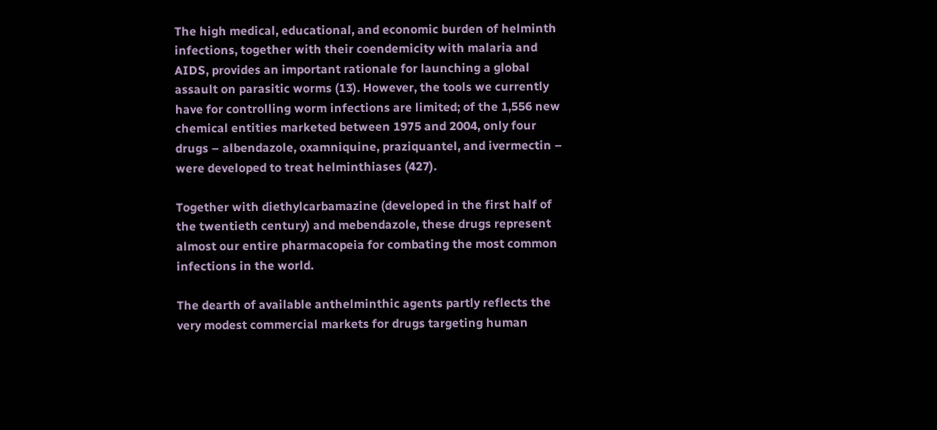The high medical, educational, and economic burden of helminth infections, together with their coendemicity with malaria and AIDS, provides an important rationale for launching a global assault on parasitic worms (13). However, the tools we currently have for controlling worm infections are limited; of the 1,556 new chemical entities marketed between 1975 and 2004, only four drugs – albendazole, oxamniquine, praziquantel, and ivermectin – were developed to treat helminthiases (427).

Together with diethylcarbamazine (developed in the first half of the twentieth century) and mebendazole, these drugs represent almost our entire pharmacopeia for combating the most common infections in the world.

The dearth of available anthelminthic agents partly reflects the very modest commercial markets for drugs targeting human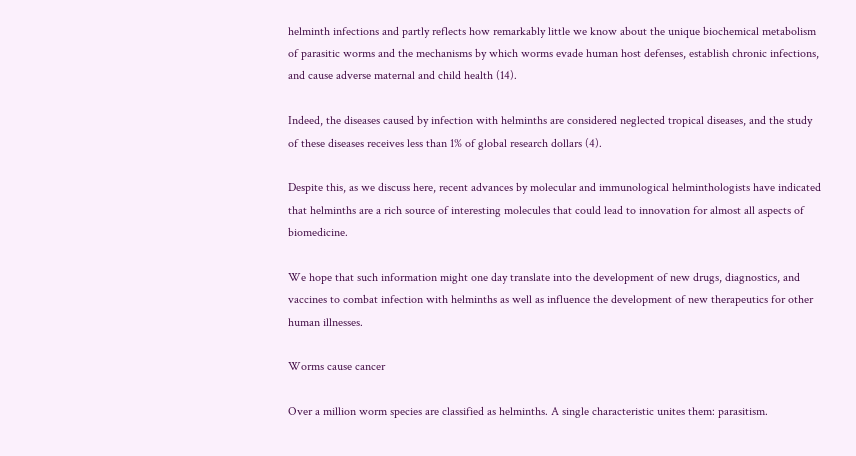helminth infections and partly reflects how remarkably little we know about the unique biochemical metabolism of parasitic worms and the mechanisms by which worms evade human host defenses, establish chronic infections, and cause adverse maternal and child health (14).

Indeed, the diseases caused by infection with helminths are considered neglected tropical diseases, and the study of these diseases receives less than 1% of global research dollars (4).

Despite this, as we discuss here, recent advances by molecular and immunological helminthologists have indicated that helminths are a rich source of interesting molecules that could lead to innovation for almost all aspects of biomedicine.

We hope that such information might one day translate into the development of new drugs, diagnostics, and vaccines to combat infection with helminths as well as influence the development of new therapeutics for other human illnesses.

Worms cause cancer

Over a million worm species are classified as helminths. A single characteristic unites them: parasitism.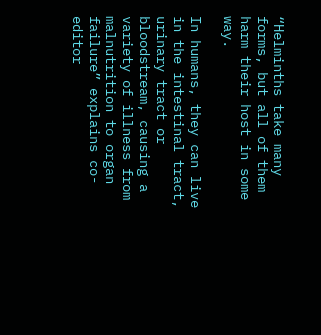“Helminths take many forms, but all of them harm their host in some way.

In humans, they can live in the intestinal tract, urinary tract or bloodstream, causing a variety of illness from malnutrition to organ failure” explains co-editor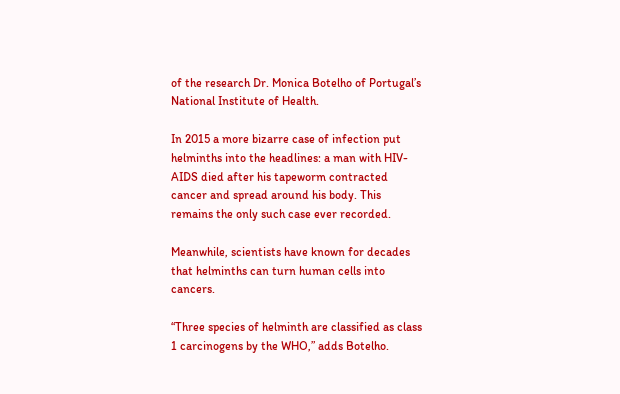of the research Dr. Monica Botelho of Portugal’s National Institute of Health.

In 2015 a more bizarre case of infection put helminths into the headlines: a man with HIV-AIDS died after his tapeworm contracted cancer and spread around his body. This remains the only such case ever recorded.

Meanwhile, scientists have known for decades that helminths can turn human cells into cancers.

“Three species of helminth are classified as class 1 carcinogens by the WHO,” adds Botelho.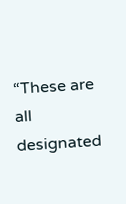“These are all designated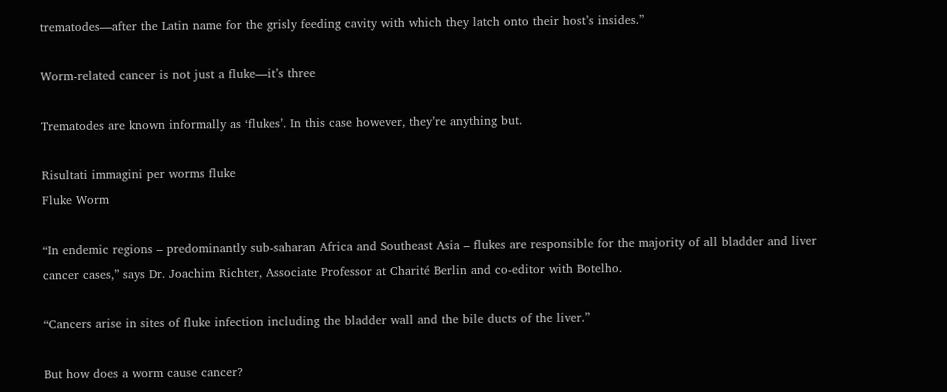trematodes—after the Latin name for the grisly feeding cavity with which they latch onto their host’s insides.”

Worm-related cancer is not just a fluke—it’s three

Trematodes are known informally as ‘flukes’. In this case however, they’re anything but.

Risultati immagini per worms fluke
Fluke Worm

“In endemic regions – predominantly sub-saharan Africa and Southeast Asia – flukes are responsible for the majority of all bladder and liver cancer cases,” says Dr. Joachim Richter, Associate Professor at Charité Berlin and co-editor with Botelho.

“Cancers arise in sites of fluke infection including the bladder wall and the bile ducts of the liver.”

But how does a worm cause cancer?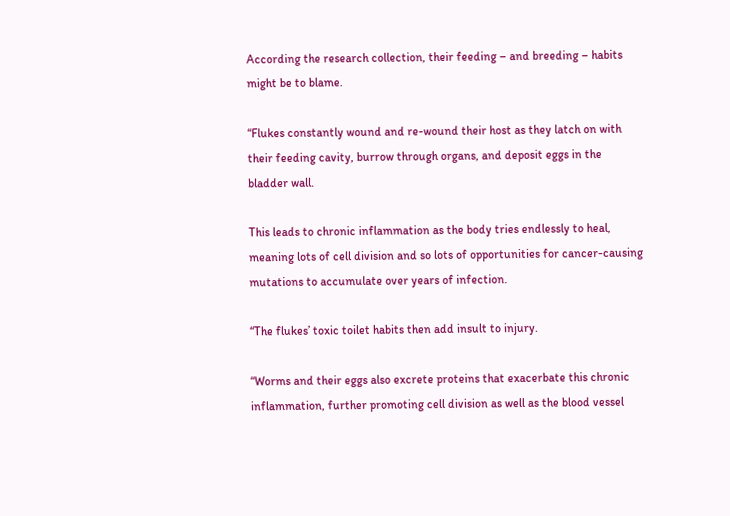According the research collection, their feeding – and breeding – habits might be to blame.

“Flukes constantly wound and re-wound their host as they latch on with their feeding cavity, burrow through organs, and deposit eggs in the bladder wall.

This leads to chronic inflammation as the body tries endlessly to heal, meaning lots of cell division and so lots of opportunities for cancer-causing mutations to accumulate over years of infection.

“The flukes’ toxic toilet habits then add insult to injury.

“Worms and their eggs also excrete proteins that exacerbate this chronic inflammation, further promoting cell division as well as the blood vessel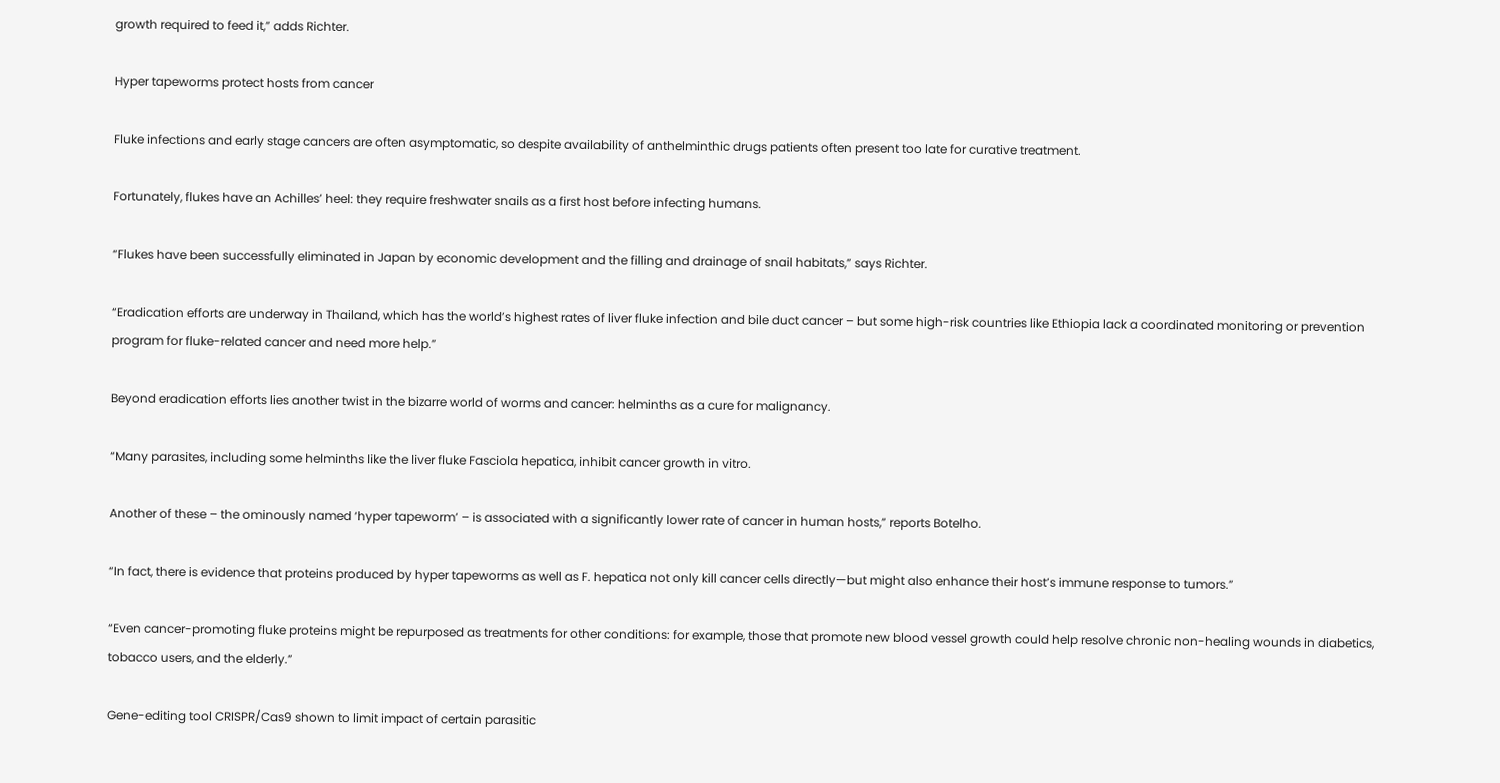growth required to feed it,” adds Richter.

Hyper tapeworms protect hosts from cancer

Fluke infections and early stage cancers are often asymptomatic, so despite availability of anthelminthic drugs patients often present too late for curative treatment.

Fortunately, flukes have an Achilles’ heel: they require freshwater snails as a first host before infecting humans.

“Flukes have been successfully eliminated in Japan by economic development and the filling and drainage of snail habitats,” says Richter.

“Eradication efforts are underway in Thailand, which has the world’s highest rates of liver fluke infection and bile duct cancer – but some high-risk countries like Ethiopia lack a coordinated monitoring or prevention program for fluke-related cancer and need more help.”

Beyond eradication efforts lies another twist in the bizarre world of worms and cancer: helminths as a cure for malignancy.

“Many parasites, including some helminths like the liver fluke Fasciola hepatica, inhibit cancer growth in vitro.

Another of these – the ominously named ‘hyper tapeworm’ – is associated with a significantly lower rate of cancer in human hosts,” reports Botelho.

“In fact, there is evidence that proteins produced by hyper tapeworms as well as F. hepatica not only kill cancer cells directly—but might also enhance their host’s immune response to tumors.”

“Even cancer-promoting fluke proteins might be repurposed as treatments for other conditions: for example, those that promote new blood vessel growth could help resolve chronic non-healing wounds in diabetics, tobacco users, and the elderly.”

Gene-editing tool CRISPR/Cas9 shown to limit impact of certain parasitic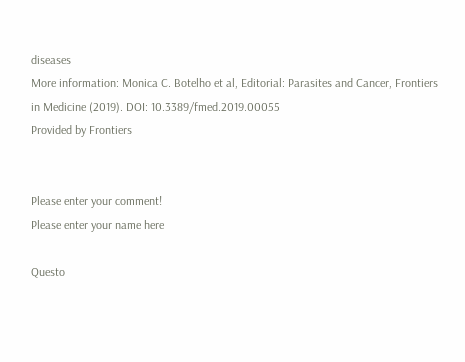diseases
More information: Monica C. Botelho et al, Editorial: Parasites and Cancer, Frontiers in Medicine (2019). DOI: 10.3389/fmed.2019.00055
Provided by Frontiers


Please enter your comment!
Please enter your name here

Questo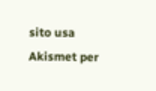sito usa Akismet per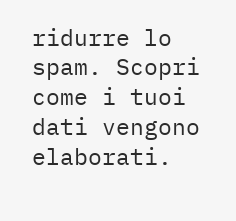ridurre lo spam. Scopri come i tuoi dati vengono elaborati.